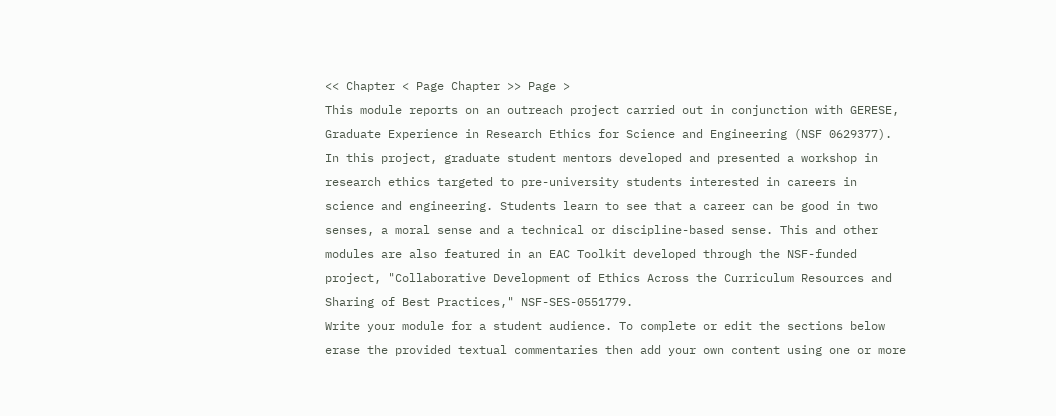<< Chapter < Page Chapter >> Page >
This module reports on an outreach project carried out in conjunction with GERESE, Graduate Experience in Research Ethics for Science and Engineering (NSF 0629377). In this project, graduate student mentors developed and presented a workshop in research ethics targeted to pre-university students interested in careers in science and engineering. Students learn to see that a career can be good in two senses, a moral sense and a technical or discipline-based sense. This and other modules are also featured in an EAC Toolkit developed through the NSF-funded project, "Collaborative Development of Ethics Across the Curriculum Resources and Sharing of Best Practices," NSF-SES-0551779.
Write your module for a student audience. To complete or edit the sections below erase the provided textual commentaries then add your own content using one or more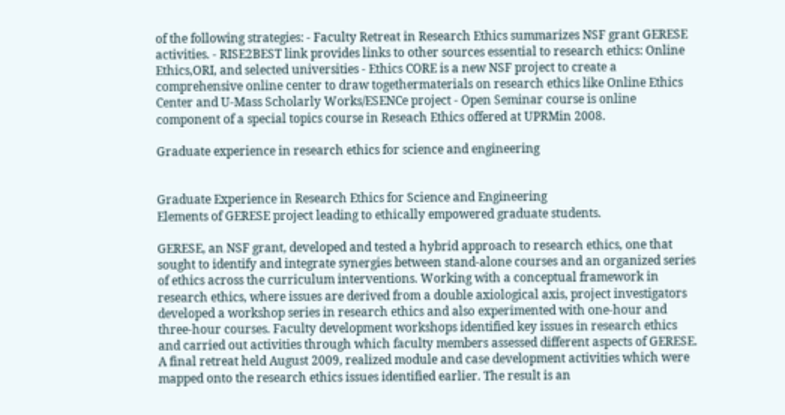of the following strategies: - Faculty Retreat in Research Ethics summarizes NSF grant GERESE activities. - RISE2BEST link provides links to other sources essential to research ethics: Online Ethics,ORI, and selected universities - Ethics CORE is a new NSF project to create a comprehensive online center to draw togethermaterials on research ethics like Online Ethics Center and U-Mass Scholarly Works/ESENCe project - Open Seminar course is online component of a special topics course in Reseach Ethics offered at UPRMin 2008.

Graduate experience in research ethics for science and engineering


Graduate Experience in Research Ethics for Science and Engineering
Elements of GERESE project leading to ethically empowered graduate students.

GERESE, an NSF grant, developed and tested a hybrid approach to research ethics, one that sought to identify and integrate synergies between stand-alone courses and an organized series of ethics across the curriculum interventions. Working with a conceptual framework in research ethics, where issues are derived from a double axiological axis, project investigators developed a workshop series in research ethics and also experimented with one-hour and three-hour courses. Faculty development workshops identified key issues in research ethics and carried out activities through which faculty members assessed different aspects of GERESE. A final retreat held August 2009, realized module and case development activities which were mapped onto the research ethics issues identified earlier. The result is an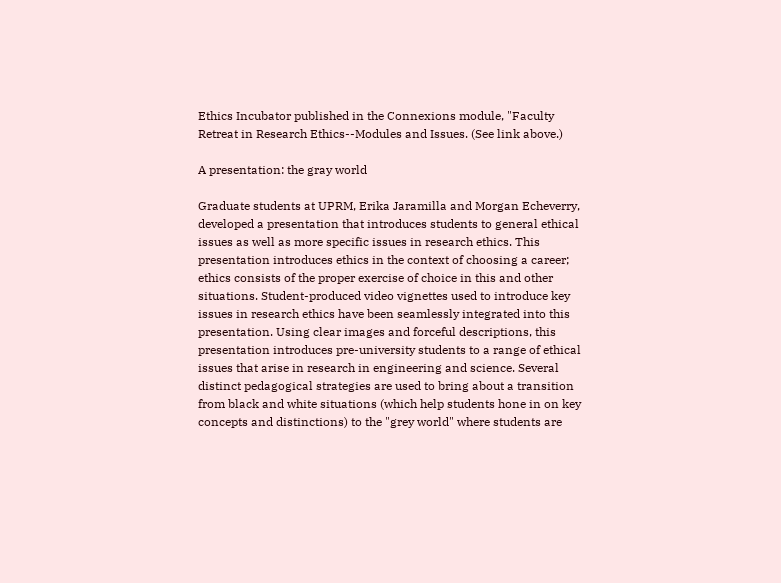Ethics Incubator published in the Connexions module, "Faculty Retreat in Research Ethics--Modules and Issues. (See link above.)

A presentation: the gray world

Graduate students at UPRM, Erika Jaramilla and Morgan Echeverry, developed a presentation that introduces students to general ethical issues as well as more specific issues in research ethics. This presentation introduces ethics in the context of choosing a career; ethics consists of the proper exercise of choice in this and other situations. Student-produced video vignettes used to introduce key issues in research ethics have been seamlessly integrated into this presentation. Using clear images and forceful descriptions, this presentation introduces pre-university students to a range of ethical issues that arise in research in engineering and science. Several distinct pedagogical strategies are used to bring about a transition from black and white situations (which help students hone in on key concepts and distinctions) to the "grey world" where students are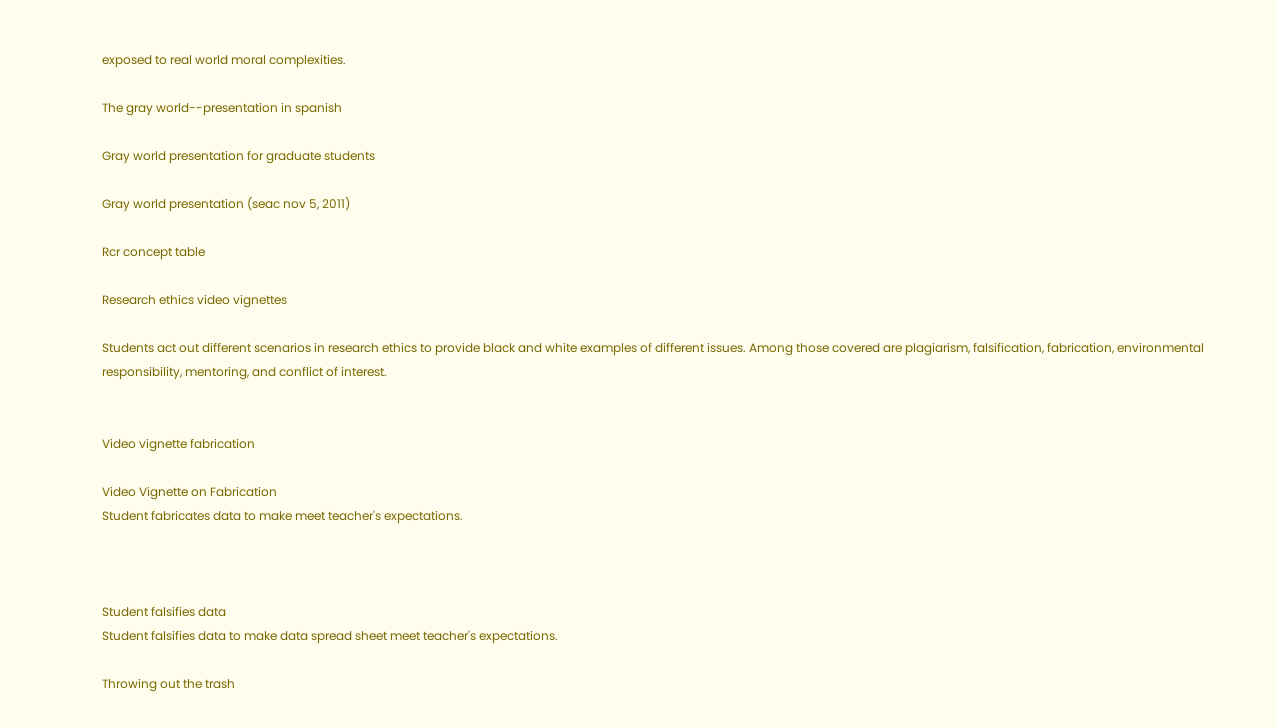exposed to real world moral complexities.

The gray world--presentation in spanish

Gray world presentation for graduate students

Gray world presentation (seac nov 5, 2011)

Rcr concept table

Research ethics video vignettes

Students act out different scenarios in research ethics to provide black and white examples of different issues. Among those covered are plagiarism, falsification, fabrication, environmental responsibility, mentoring, and conflict of interest.


Video vignette fabrication

Video Vignette on Fabrication
Student fabricates data to make meet teacher's expectations.



Student falsifies data
Student falsifies data to make data spread sheet meet teacher's expectations.

Throwing out the trash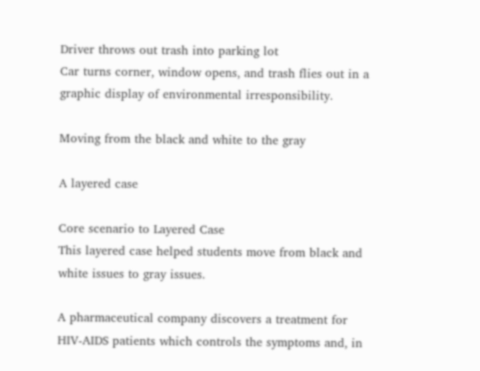Driver throws out trash into parking lot
Car turns corner, window opens, and trash flies out in a graphic display of environmental irresponsibility.

Moving from the black and white to the gray

A layered case

Core scenario to Layered Case
This layered case helped students move from black and white issues to gray issues.

A pharmaceutical company discovers a treatment for HIV-AIDS patients which controls the symptoms and, in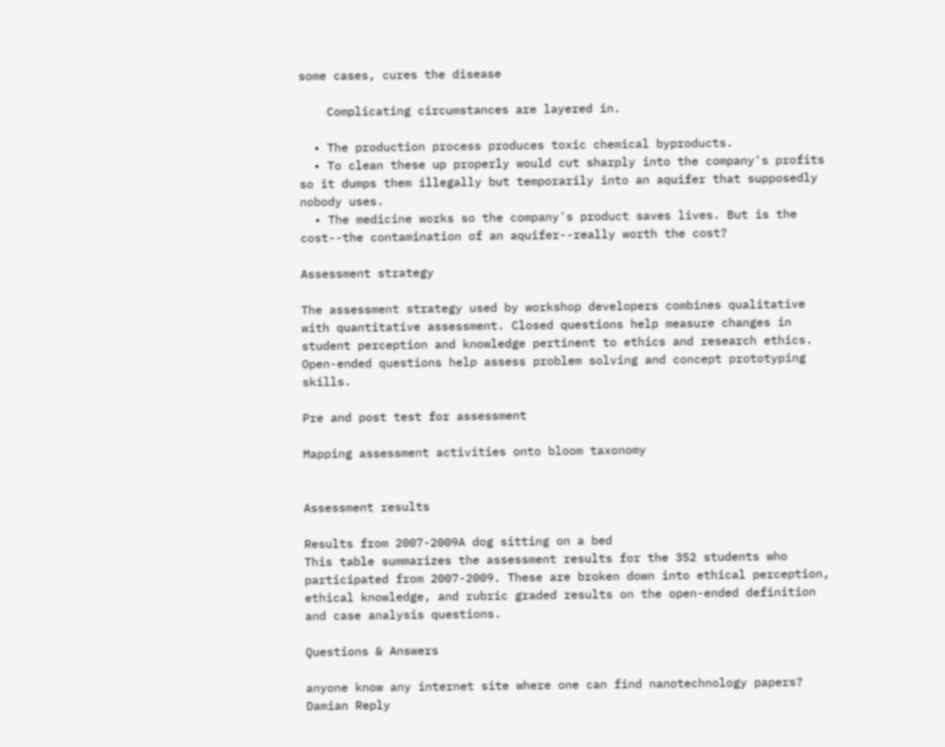some cases, cures the disease

    Complicating circumstances are layered in.

  • The production process produces toxic chemical byproducts.
  • To clean these up properly would cut sharply into the company's profits so it dumps them illegally but temporarily into an aquifer that supposedly nobody uses.
  • The medicine works so the company's product saves lives. But is the cost--the contamination of an aquifer--really worth the cost?

Assessment strategy

The assessment strategy used by workshop developers combines qualitative with quantitative assessment. Closed questions help measure changes in student perception and knowledge pertinent to ethics and research ethics. Open-ended questions help assess problem solving and concept prototyping skills.

Pre and post test for assessment

Mapping assessment activities onto bloom taxonomy


Assessment results

Results from 2007-2009A dog sitting on a bed
This table summarizes the assessment results for the 352 students who participated from 2007-2009. These are broken down into ethical perception, ethical knowledge, and rubric graded results on the open-ended definition and case analysis questions.

Questions & Answers

anyone know any internet site where one can find nanotechnology papers?
Damian Reply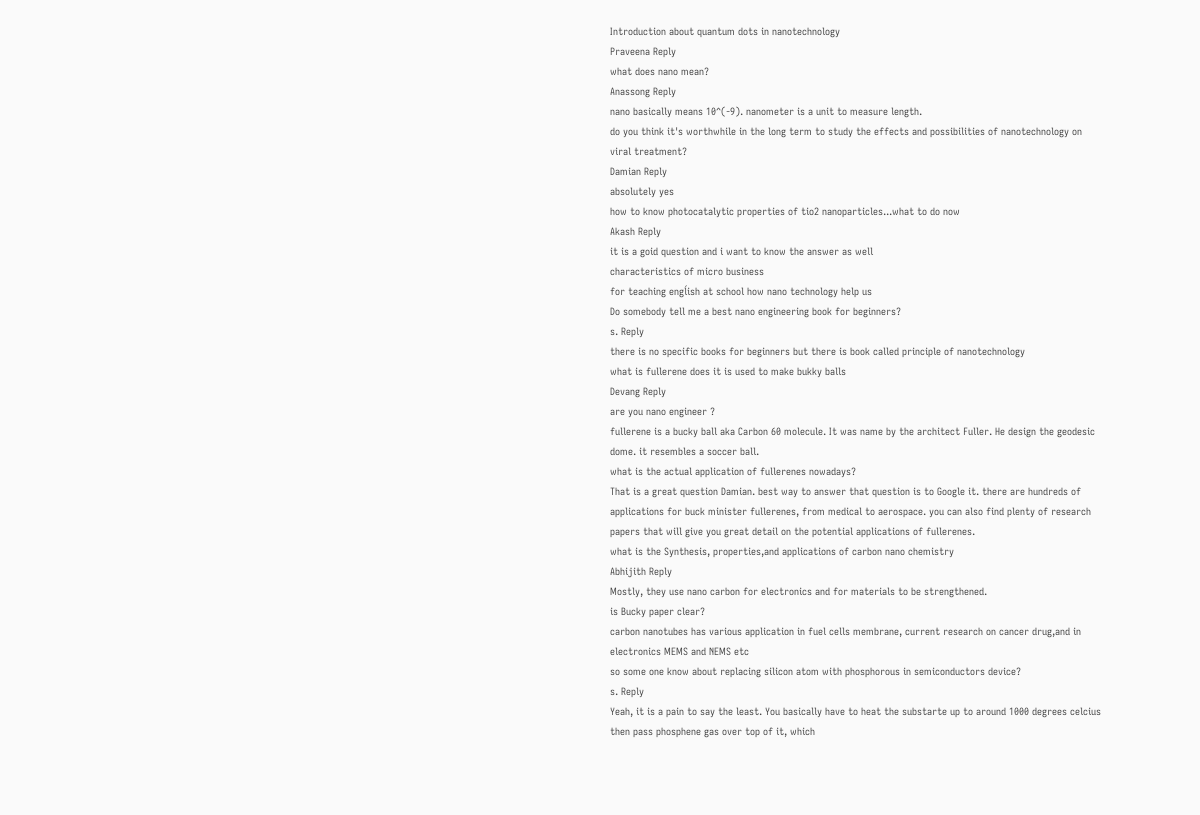Introduction about quantum dots in nanotechnology
Praveena Reply
what does nano mean?
Anassong Reply
nano basically means 10^(-9). nanometer is a unit to measure length.
do you think it's worthwhile in the long term to study the effects and possibilities of nanotechnology on viral treatment?
Damian Reply
absolutely yes
how to know photocatalytic properties of tio2 nanoparticles...what to do now
Akash Reply
it is a goid question and i want to know the answer as well
characteristics of micro business
for teaching engĺish at school how nano technology help us
Do somebody tell me a best nano engineering book for beginners?
s. Reply
there is no specific books for beginners but there is book called principle of nanotechnology
what is fullerene does it is used to make bukky balls
Devang Reply
are you nano engineer ?
fullerene is a bucky ball aka Carbon 60 molecule. It was name by the architect Fuller. He design the geodesic dome. it resembles a soccer ball.
what is the actual application of fullerenes nowadays?
That is a great question Damian. best way to answer that question is to Google it. there are hundreds of applications for buck minister fullerenes, from medical to aerospace. you can also find plenty of research papers that will give you great detail on the potential applications of fullerenes.
what is the Synthesis, properties,and applications of carbon nano chemistry
Abhijith Reply
Mostly, they use nano carbon for electronics and for materials to be strengthened.
is Bucky paper clear?
carbon nanotubes has various application in fuel cells membrane, current research on cancer drug,and in electronics MEMS and NEMS etc
so some one know about replacing silicon atom with phosphorous in semiconductors device?
s. Reply
Yeah, it is a pain to say the least. You basically have to heat the substarte up to around 1000 degrees celcius then pass phosphene gas over top of it, which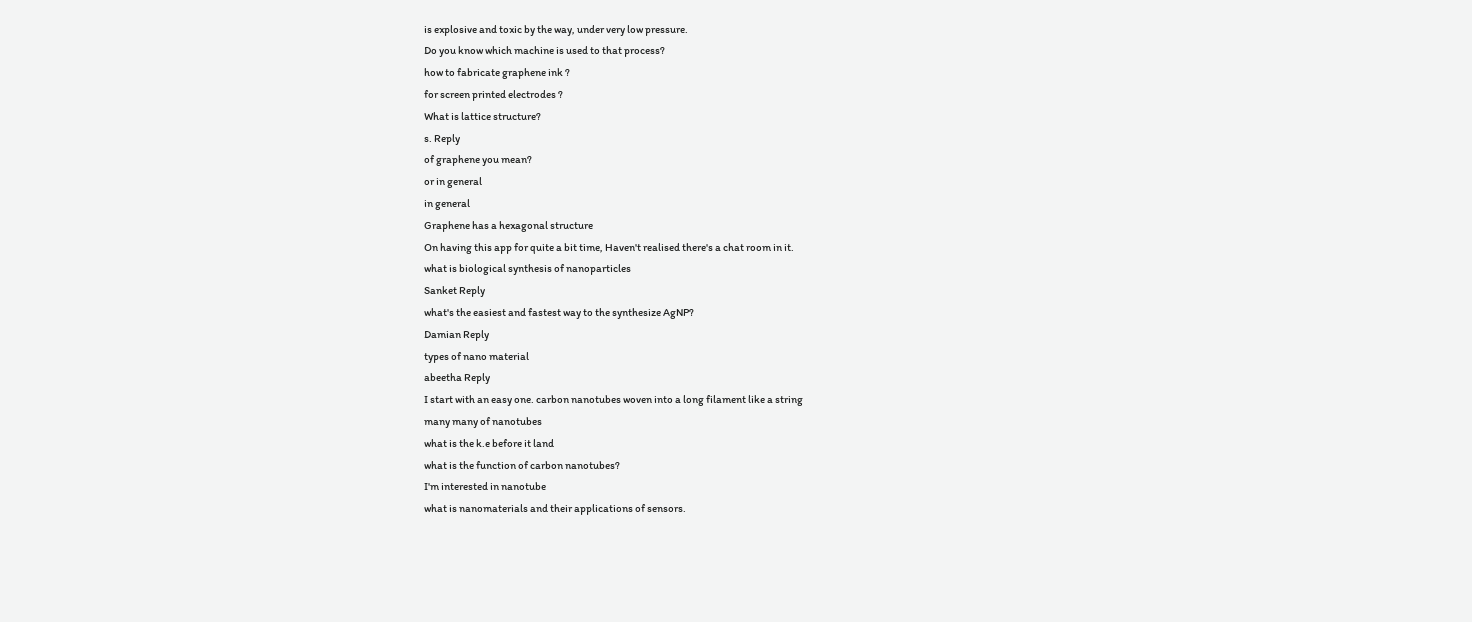is explosive and toxic by the way, under very low pressure.
Do you know which machine is used to that process?
how to fabricate graphene ink ?
for screen printed electrodes ?
What is lattice structure?
s. Reply
of graphene you mean?
or in general
in general
Graphene has a hexagonal structure
On having this app for quite a bit time, Haven't realised there's a chat room in it.
what is biological synthesis of nanoparticles
Sanket Reply
what's the easiest and fastest way to the synthesize AgNP?
Damian Reply
types of nano material
abeetha Reply
I start with an easy one. carbon nanotubes woven into a long filament like a string
many many of nanotubes
what is the k.e before it land
what is the function of carbon nanotubes?
I'm interested in nanotube
what is nanomaterials and their applications of sensors.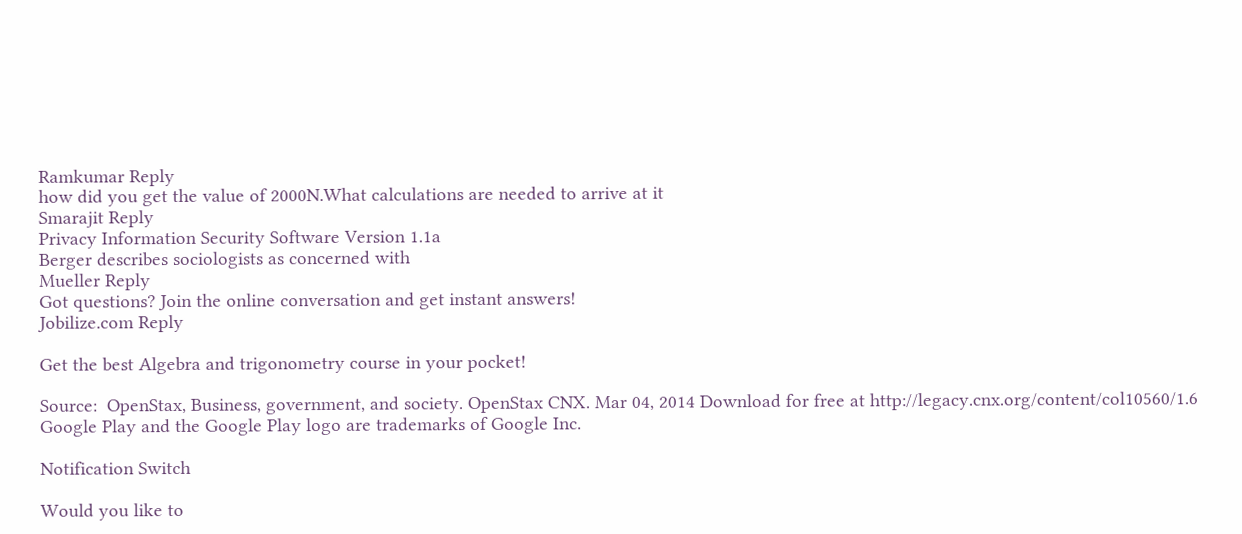Ramkumar Reply
how did you get the value of 2000N.What calculations are needed to arrive at it
Smarajit Reply
Privacy Information Security Software Version 1.1a
Berger describes sociologists as concerned with
Mueller Reply
Got questions? Join the online conversation and get instant answers!
Jobilize.com Reply

Get the best Algebra and trigonometry course in your pocket!

Source:  OpenStax, Business, government, and society. OpenStax CNX. Mar 04, 2014 Download for free at http://legacy.cnx.org/content/col10560/1.6
Google Play and the Google Play logo are trademarks of Google Inc.

Notification Switch

Would you like to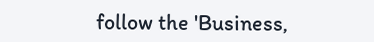follow the 'Business,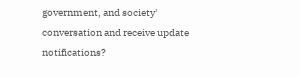government, and society' conversation and receive update notifications?